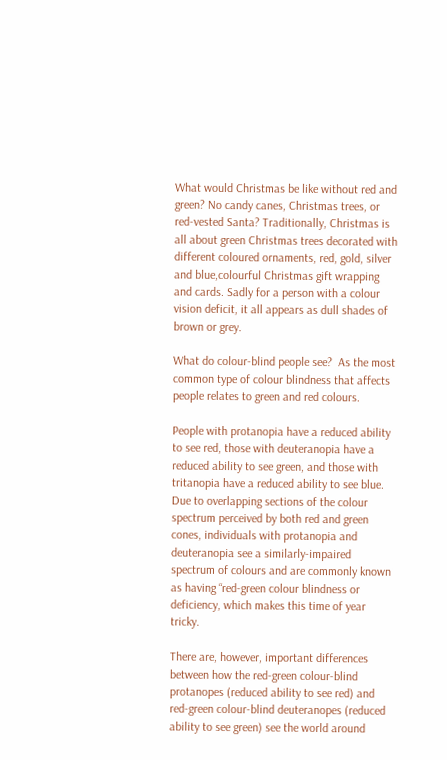What would Christmas be like without red and green? No candy canes, Christmas trees, or red-vested Santa? Traditionally, Christmas is all about green Christmas trees decorated with different coloured ornaments, red, gold, silver and blue,colourful Christmas gift wrapping and cards. Sadly for a person with a colour vision deficit, it all appears as dull shades of brown or grey.

What do colour-blind people see?  As the most common type of colour blindness that affects people relates to green and red colours.

People with protanopia have a reduced ability to see red, those with deuteranopia have a reduced ability to see green, and those with tritanopia have a reduced ability to see blue. Due to overlapping sections of the colour spectrum perceived by both red and green cones, individuals with protanopia and deuteranopia see a similarly-impaired spectrum of colours and are commonly known as having “red-green colour blindness or deficiency, which makes this time of year tricky.

There are, however, important differences between how the red-green colour-blind protanopes (reduced ability to see red) and red-green colour-blind deuteranopes (reduced ability to see green) see the world around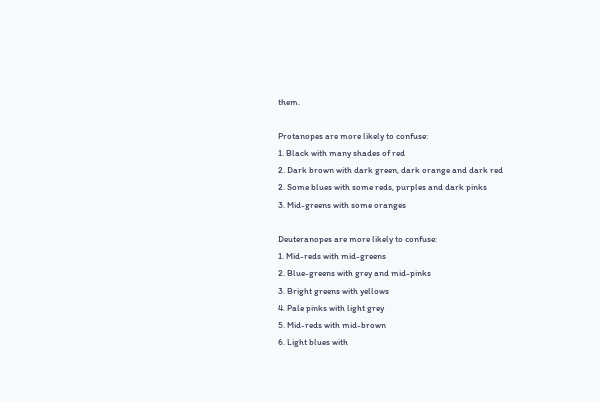them.

Protanopes are more likely to confuse:
1. Black with many shades of red
2. Dark brown with dark green, dark orange and dark red
2. Some blues with some reds, purples and dark pinks
3. Mid-greens with some oranges

Deuteranopes are more likely to confuse:
1. Mid-reds with mid-greens
2. Blue-greens with grey and mid-pinks
3. Bright greens with yellows
4. Pale pinks with light grey
5. Mid-reds with mid-brown
6. Light blues with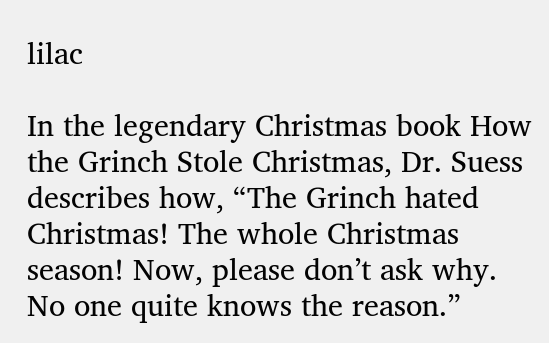lilac

In the legendary Christmas book How the Grinch Stole Christmas, Dr. Suess describes how, “The Grinch hated Christmas! The whole Christmas season! Now, please don’t ask why. No one quite knows the reason.”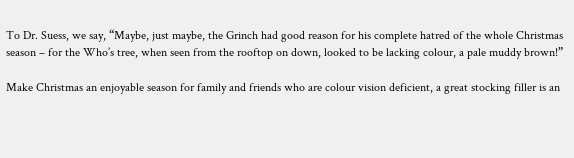To Dr. Suess, we say, “Maybe, just maybe, the Grinch had good reason for his complete hatred of the whole Christmas season – for the Who’s tree, when seen from the rooftop on down, looked to be lacking colour, a pale muddy brown!”

Make Christmas an enjoyable season for family and friends who are colour vision deficient, a great stocking filler is an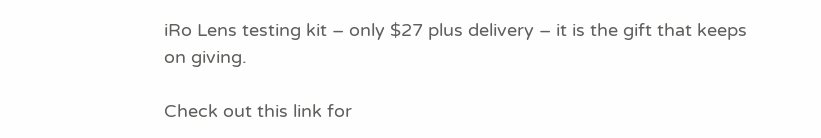iRo Lens testing kit – only $27 plus delivery – it is the gift that keeps on giving.

Check out this link for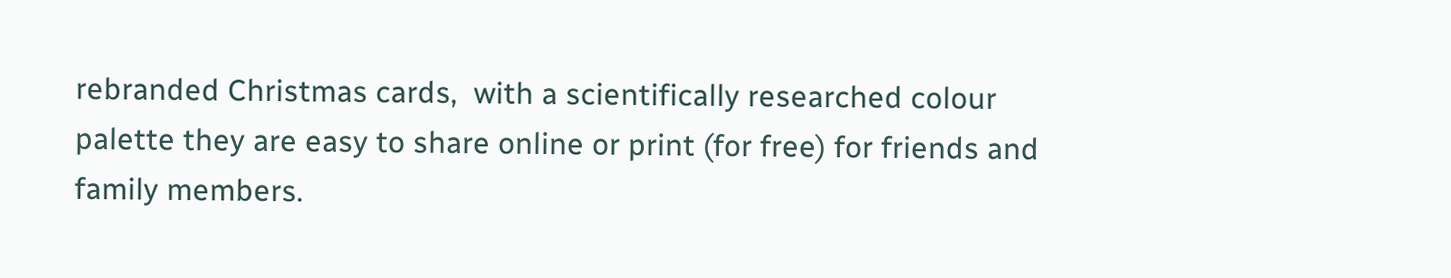rebranded Christmas cards,  with a scientifically researched colour palette they are easy to share online or print (for free) for friends and family members.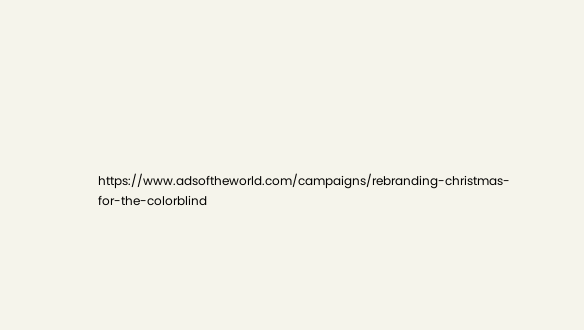https://www.adsoftheworld.com/campaigns/rebranding-christmas-for-the-colorblind